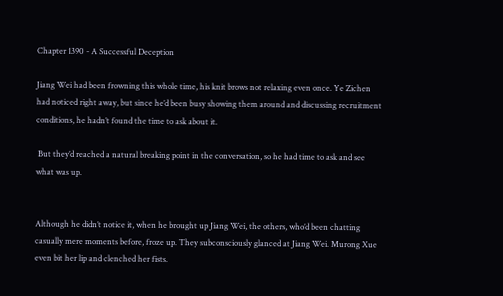Chapter 1390 - A Successful Deception

Jiang Wei had been frowning this whole time, his knit brows not relaxing even once. Ye Zichen had noticed right away, but since he’d been busy showing them around and discussing recruitment conditions, he hadn’t found the time to ask about it.

 But they’d reached a natural breaking point in the conversation, so he had time to ask and see what was up.


Although he didn’t notice it, when he brought up Jiang Wei, the others, who’d been chatting casually mere moments before, froze up. They subconsciously glanced at Jiang Wei. Murong Xue even bit her lip and clenched her fists.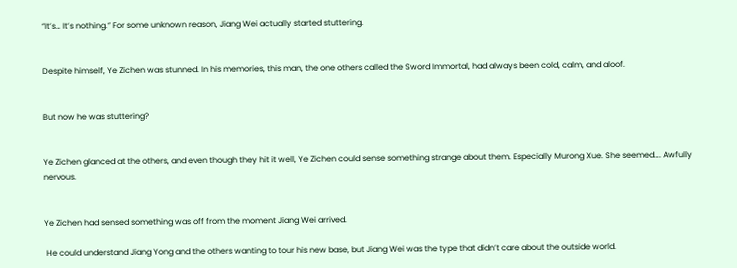“It’s… It’s nothing.” For some unknown reason, Jiang Wei actually started stuttering.


Despite himself, Ye Zichen was stunned. In his memories, this man, the one others called the Sword Immortal, had always been cold, calm, and aloof.


But now he was stuttering?


Ye Zichen glanced at the others, and even though they hit it well, Ye Zichen could sense something strange about them. Especially Murong Xue. She seemed…. Awfully nervous.


Ye Zichen had sensed something was off from the moment Jiang Wei arrived.

 He could understand Jiang Yong and the others wanting to tour his new base, but Jiang Wei was the type that didn’t care about the outside world.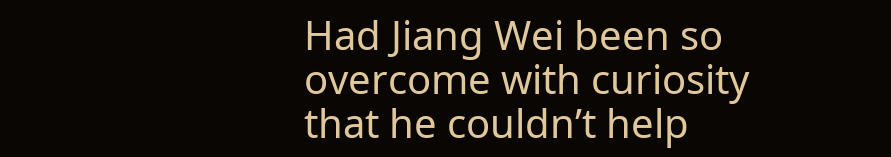Had Jiang Wei been so overcome with curiosity that he couldn’t help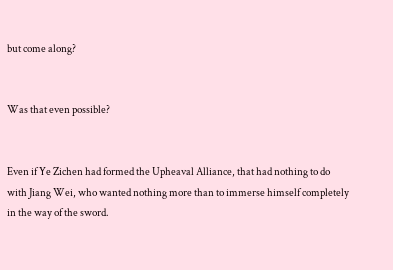but come along?


Was that even possible?


Even if Ye Zichen had formed the Upheaval Alliance, that had nothing to do with Jiang Wei, who wanted nothing more than to immerse himself completely in the way of the sword.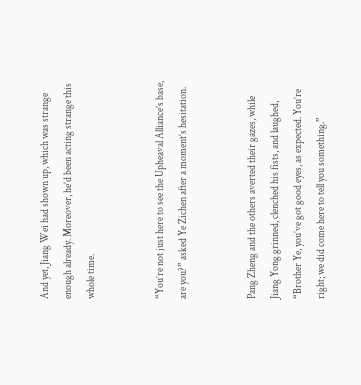And yet, Jiang Wei had shown up, which was strange enough already. Moreover, he’d been acting strange this whole time.


“You’re not just here to see the Upheaval Alliance’s base, are you?” asked Ye Zichen after a moment’s hesitation.


Pang Zheng and the others averted their gazes, while Jiang Yong grinned, clenched his fists, and laughed, “Brother Ye, you’ve got good eyes, as expected. You’re right; we did come here to tell you something.”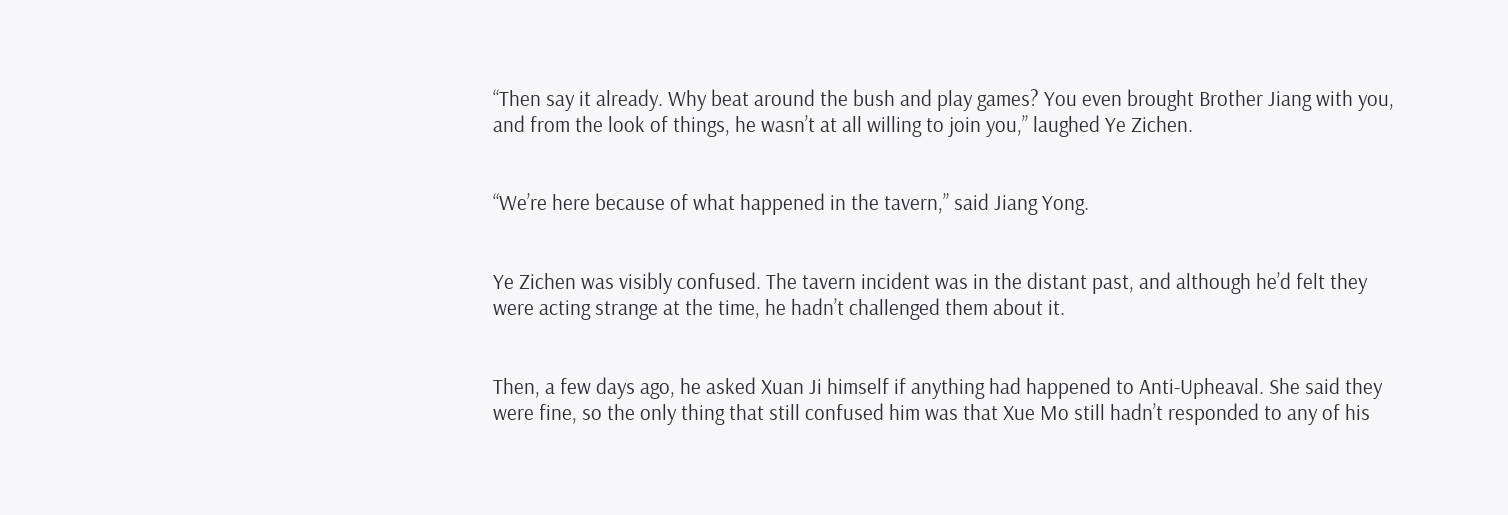“Then say it already. Why beat around the bush and play games? You even brought Brother Jiang with you, and from the look of things, he wasn’t at all willing to join you,” laughed Ye Zichen.


“We’re here because of what happened in the tavern,” said Jiang Yong.


Ye Zichen was visibly confused. The tavern incident was in the distant past, and although he’d felt they were acting strange at the time, he hadn’t challenged them about it.


Then, a few days ago, he asked Xuan Ji himself if anything had happened to Anti-Upheaval. She said they were fine, so the only thing that still confused him was that Xue Mo still hadn’t responded to any of his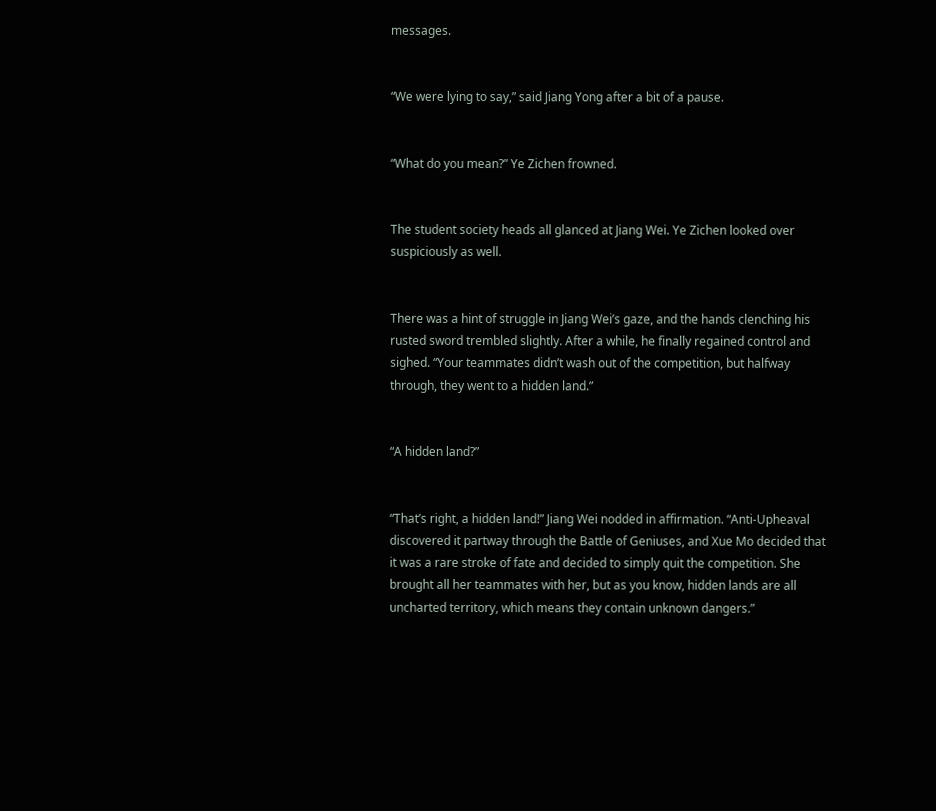messages.


“We were lying to say,” said Jiang Yong after a bit of a pause.


“What do you mean?” Ye Zichen frowned.


The student society heads all glanced at Jiang Wei. Ye Zichen looked over suspiciously as well.


There was a hint of struggle in Jiang Wei’s gaze, and the hands clenching his rusted sword trembled slightly. After a while, he finally regained control and sighed. “Your teammates didn’t wash out of the competition, but halfway through, they went to a hidden land.”


“A hidden land?”


“That’s right, a hidden land!” Jiang Wei nodded in affirmation. “Anti-Upheaval discovered it partway through the Battle of Geniuses, and Xue Mo decided that it was a rare stroke of fate and decided to simply quit the competition. She brought all her teammates with her, but as you know, hidden lands are all uncharted territory, which means they contain unknown dangers.”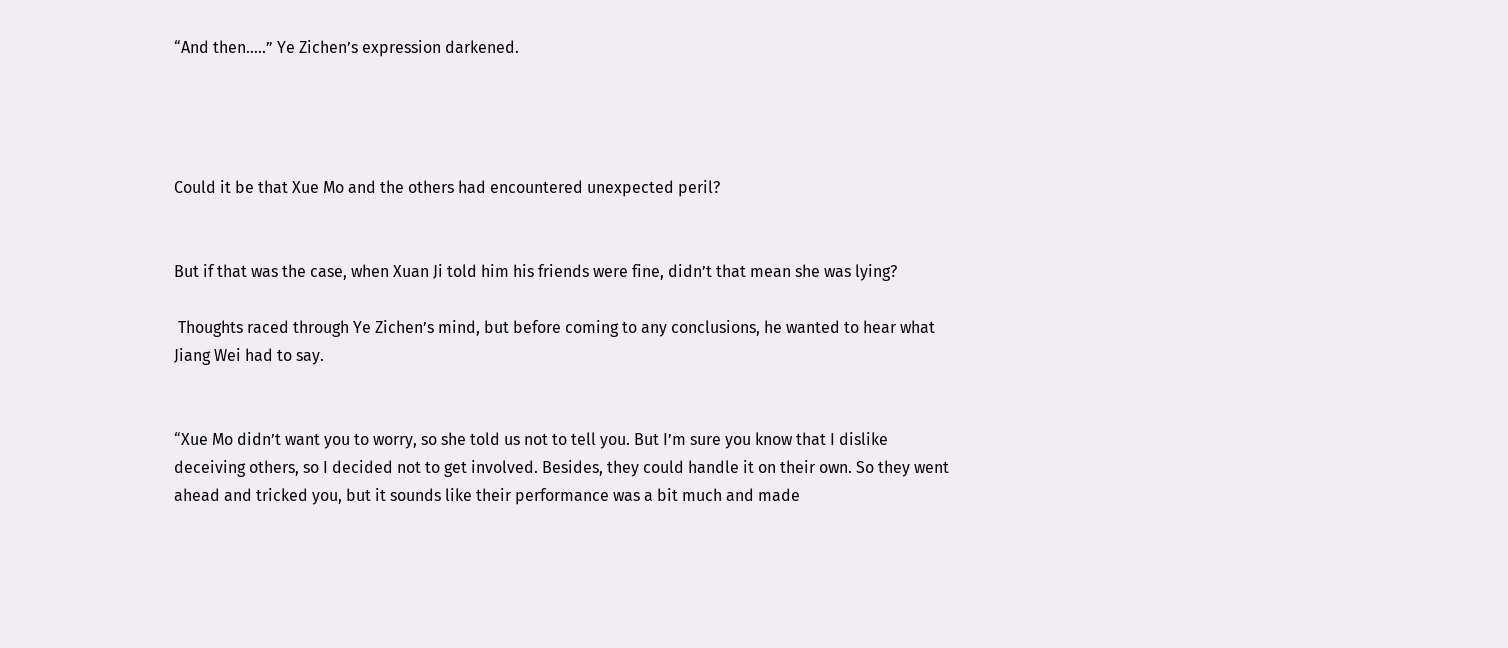“And then…..” Ye Zichen’s expression darkened.




Could it be that Xue Mo and the others had encountered unexpected peril?


But if that was the case, when Xuan Ji told him his friends were fine, didn’t that mean she was lying?

 Thoughts raced through Ye Zichen’s mind, but before coming to any conclusions, he wanted to hear what Jiang Wei had to say.


“Xue Mo didn’t want you to worry, so she told us not to tell you. But I’m sure you know that I dislike deceiving others, so I decided not to get involved. Besides, they could handle it on their own. So they went ahead and tricked you, but it sounds like their performance was a bit much and made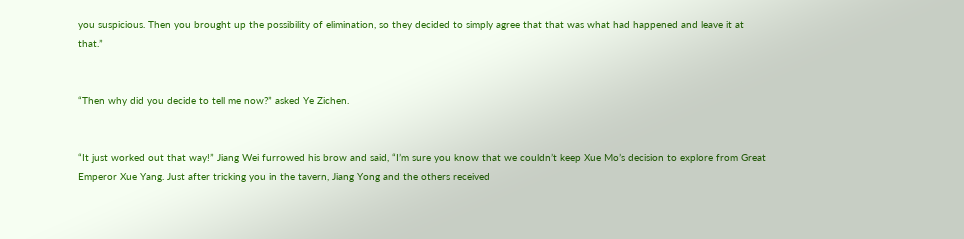you suspicious. Then you brought up the possibility of elimination, so they decided to simply agree that that was what had happened and leave it at that.”


“Then why did you decide to tell me now?” asked Ye Zichen.


“It just worked out that way!” Jiang Wei furrowed his brow and said, “I’m sure you know that we couldn’t keep Xue Mo’s decision to explore from Great Emperor Xue Yang. Just after tricking you in the tavern, Jiang Yong and the others received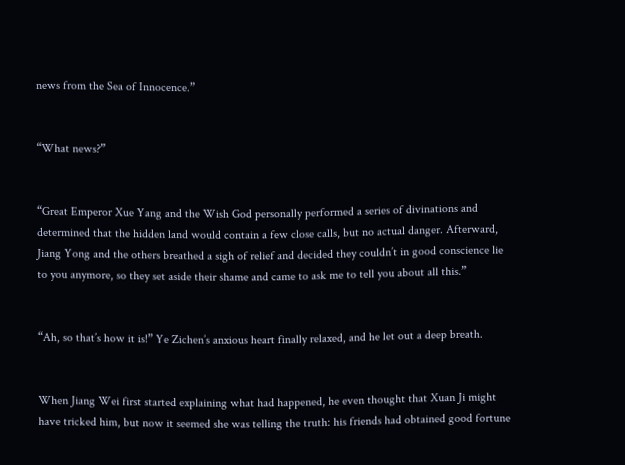news from the Sea of Innocence.”


“What news?”


“Great Emperor Xue Yang and the Wish God personally performed a series of divinations and determined that the hidden land would contain a few close calls, but no actual danger. Afterward, Jiang Yong and the others breathed a sigh of relief and decided they couldn’t in good conscience lie to you anymore, so they set aside their shame and came to ask me to tell you about all this.”


“Ah, so that’s how it is!” Ye Zichen’s anxious heart finally relaxed, and he let out a deep breath.


When Jiang Wei first started explaining what had happened, he even thought that Xuan Ji might have tricked him, but now it seemed she was telling the truth: his friends had obtained good fortune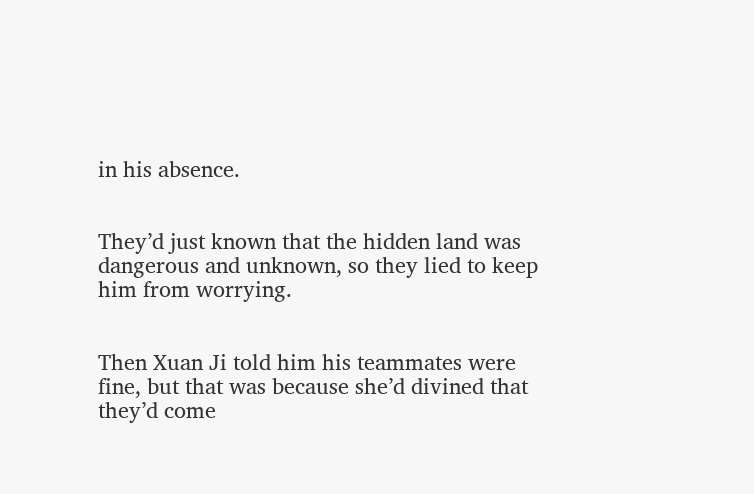in his absence.


They’d just known that the hidden land was dangerous and unknown, so they lied to keep him from worrying.


Then Xuan Ji told him his teammates were fine, but that was because she’d divined that they’d come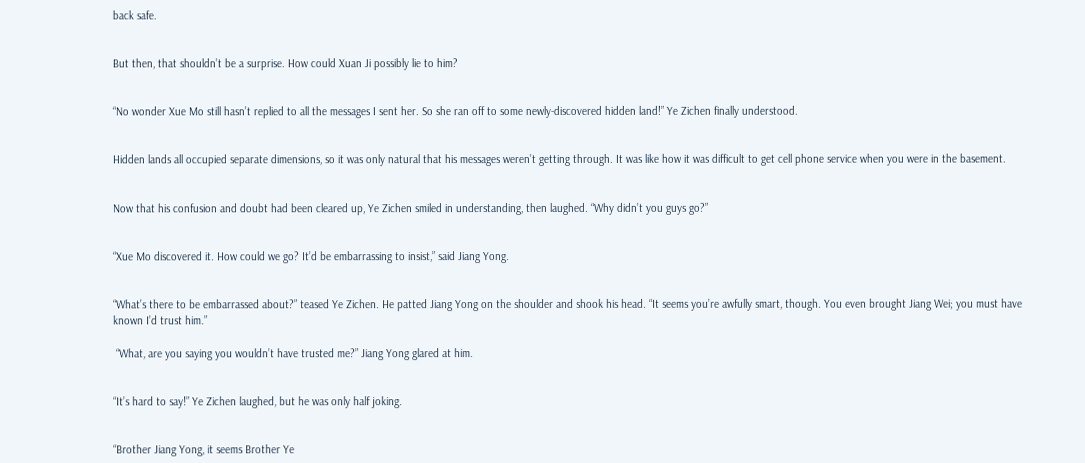back safe.


But then, that shouldn’t be a surprise. How could Xuan Ji possibly lie to him?


“No wonder Xue Mo still hasn’t replied to all the messages I sent her. So she ran off to some newly-discovered hidden land!” Ye Zichen finally understood.


Hidden lands all occupied separate dimensions, so it was only natural that his messages weren’t getting through. It was like how it was difficult to get cell phone service when you were in the basement.


Now that his confusion and doubt had been cleared up, Ye Zichen smiled in understanding, then laughed. “Why didn’t you guys go?”


“Xue Mo discovered it. How could we go? It’d be embarrassing to insist,” said Jiang Yong.


“What’s there to be embarrassed about?” teased Ye Zichen. He patted Jiang Yong on the shoulder and shook his head. “It seems you’re awfully smart, though. You even brought Jiang Wei; you must have known I’d trust him.”

 “What, are you saying you wouldn’t have trusted me?” Jiang Yong glared at him.


“It’s hard to say!” Ye Zichen laughed, but he was only half joking.


“Brother Jiang Yong, it seems Brother Ye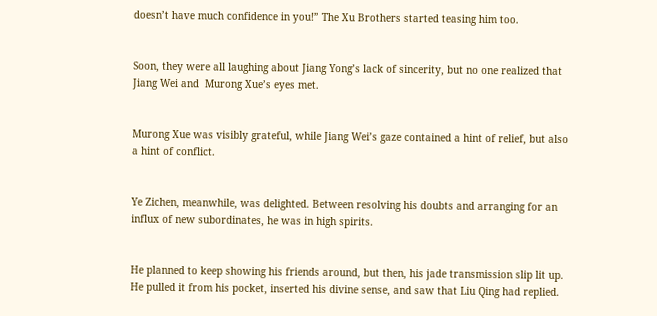doesn’t have much confidence in you!” The Xu Brothers started teasing him too.


Soon, they were all laughing about Jiang Yong’s lack of sincerity, but no one realized that Jiang Wei and  Murong Xue’s eyes met.


Murong Xue was visibly grateful, while Jiang Wei’s gaze contained a hint of relief, but also a hint of conflict.


Ye Zichen, meanwhile, was delighted. Between resolving his doubts and arranging for an influx of new subordinates, he was in high spirits.


He planned to keep showing his friends around, but then, his jade transmission slip lit up. He pulled it from his pocket, inserted his divine sense, and saw that Liu Qing had replied.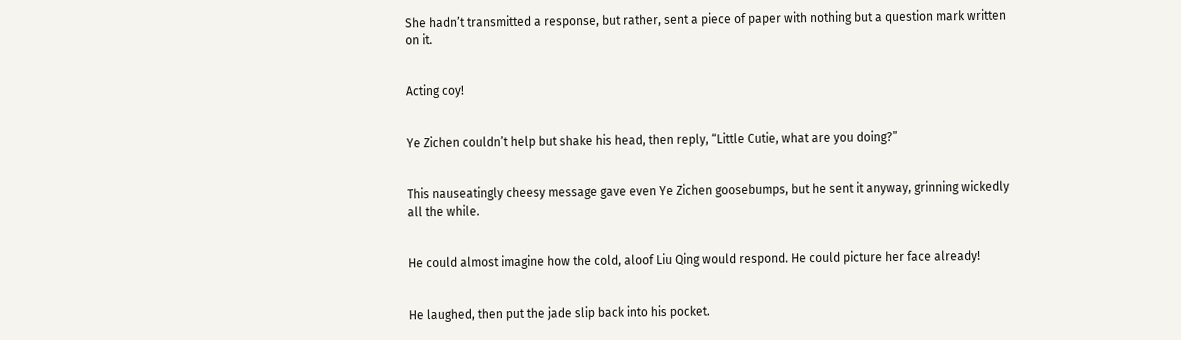She hadn’t transmitted a response, but rather, sent a piece of paper with nothing but a question mark written on it.


Acting coy!


Ye Zichen couldn’t help but shake his head, then reply, “Little Cutie, what are you doing?”


This nauseatingly cheesy message gave even Ye Zichen goosebumps, but he sent it anyway, grinning wickedly all the while.


He could almost imagine how the cold, aloof Liu Qing would respond. He could picture her face already!


He laughed, then put the jade slip back into his pocket.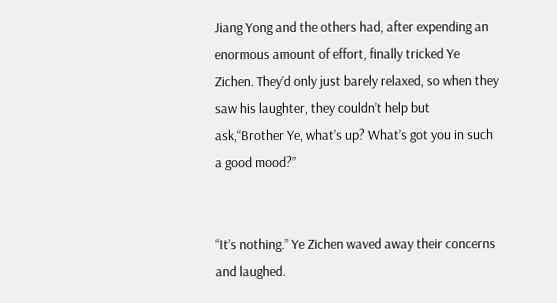Jiang Yong and the others had, after expending an enormous amount of effort, finally tricked Ye Zichen. They’d only just barely relaxed, so when they saw his laughter, they couldn’t help but ask,“Brother Ye, what’s up? What’s got you in such a good mood?”


“It’s nothing.” Ye Zichen waved away their concerns and laughed.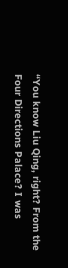“You know Liu Qing, right? From the Four Directions Palace? I was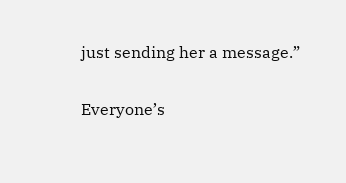just sending her a message.”


Everyone’s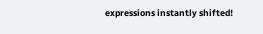expressions instantly shifted!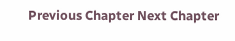Previous Chapter Next Chapter